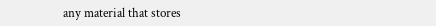any material that stores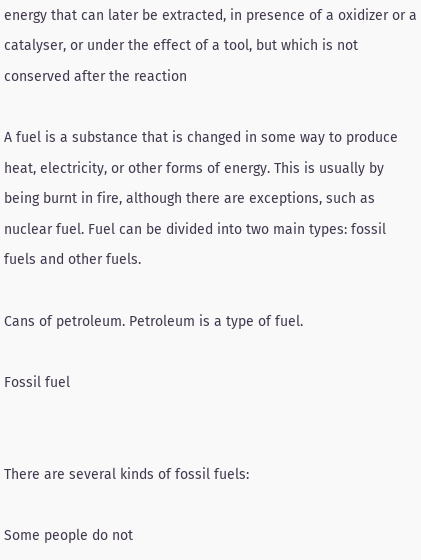energy that can later be extracted, in presence of a oxidizer or a catalyser, or under the effect of a tool, but which is not conserved after the reaction

A fuel is a substance that is changed in some way to produce heat, electricity, or other forms of energy. This is usually by being burnt in fire, although there are exceptions, such as nuclear fuel. Fuel can be divided into two main types: fossil fuels and other fuels.

Cans of petroleum. Petroleum is a type of fuel.

Fossil fuel


There are several kinds of fossil fuels:

Some people do not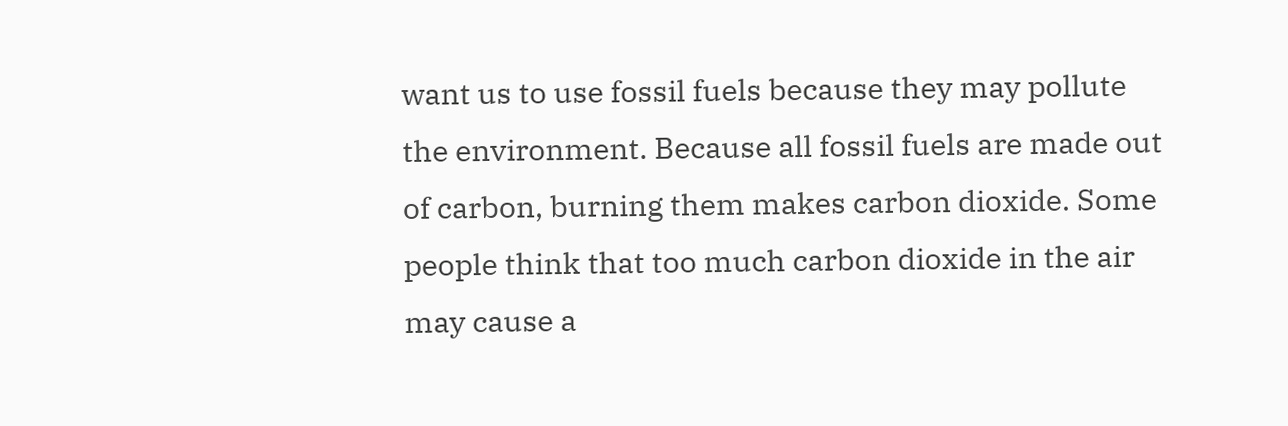want us to use fossil fuels because they may pollute the environment. Because all fossil fuels are made out of carbon, burning them makes carbon dioxide. Some people think that too much carbon dioxide in the air may cause a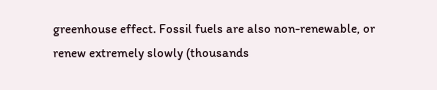greenhouse effect. Fossil fuels are also non-renewable, or renew extremely slowly (thousands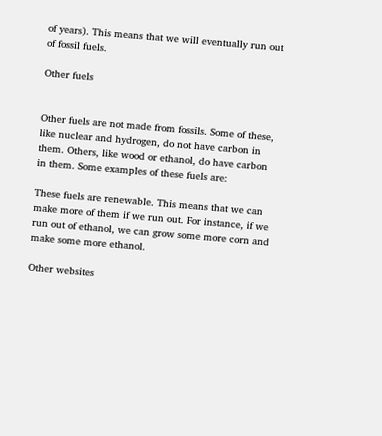of years). This means that we will eventually run out of fossil fuels.

Other fuels


Other fuels are not made from fossils. Some of these, like nuclear and hydrogen, do not have carbon in them. Others, like wood or ethanol, do have carbon in them. Some examples of these fuels are:

These fuels are renewable. This means that we can make more of them if we run out. For instance, if we run out of ethanol, we can grow some more corn and make some more ethanol.

Other websites